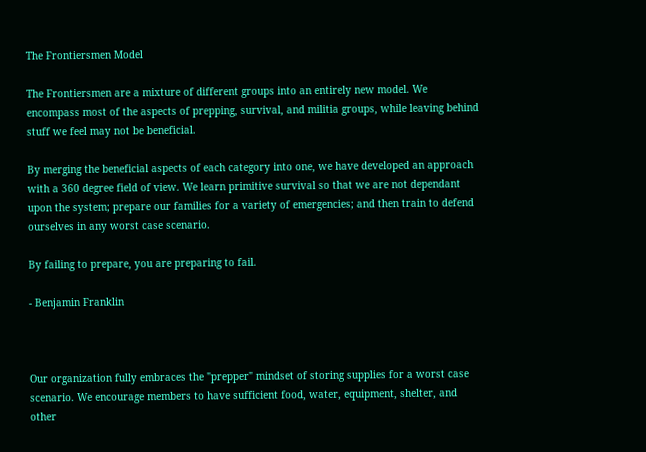The Frontiersmen Model

The Frontiersmen are a mixture of different groups into an entirely new model. We encompass most of the aspects of prepping, survival, and militia groups, while leaving behind stuff we feel may not be beneficial.

By merging the beneficial aspects of each category into one, we have developed an approach with a 360 degree field of view. We learn primitive survival so that we are not dependant upon the system; prepare our families for a variety of emergencies; and then train to defend ourselves in any worst case scenario.

By failing to prepare, you are preparing to fail.

- Benjamin Franklin



Our organization fully embraces the "prepper" mindset of storing supplies for a worst case scenario. We encourage members to have sufficient food, water, equipment, shelter, and other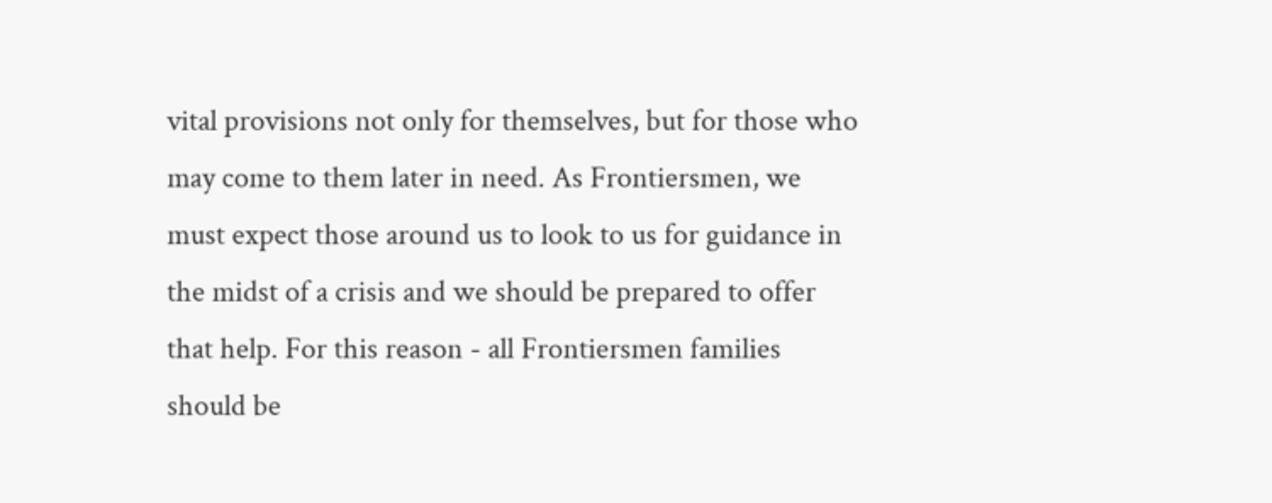vital provisions not only for themselves, but for those who may come to them later in need. As Frontiersmen, we must expect those around us to look to us for guidance in the midst of a crisis and we should be prepared to offer that help. For this reason - all Frontiersmen families should be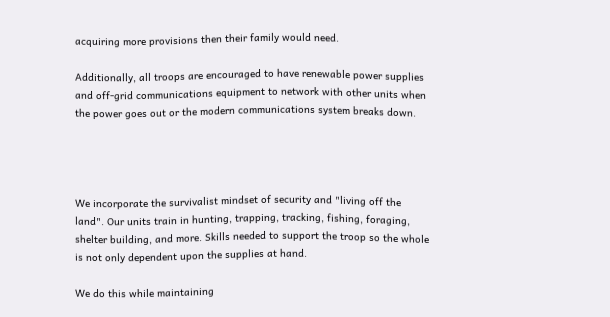acquiring more provisions then their family would need.

Additionally, all troops are encouraged to have renewable power supplies and off-grid communications equipment to network with other units when the power goes out or the modern communications system breaks down.




We incorporate the survivalist mindset of security and "living off the land". Our units train in hunting, trapping, tracking, fishing, foraging, shelter building, and more. Skills needed to support the troop so the whole is not only dependent upon the supplies at hand.

We do this while maintaining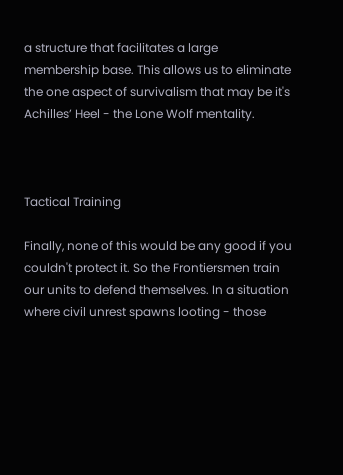a structure that facilitates a large membership base. This allows us to eliminate the one aspect of survivalism that may be it's Achilles’ Heel - the Lone Wolf mentality.



Tactical Training

Finally, none of this would be any good if you couldn't protect it. So the Frontiersmen train our units to defend themselves. In a situation where civil unrest spawns looting - those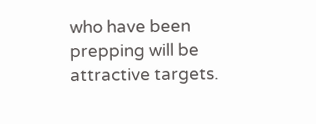who have been prepping will be attractive targets.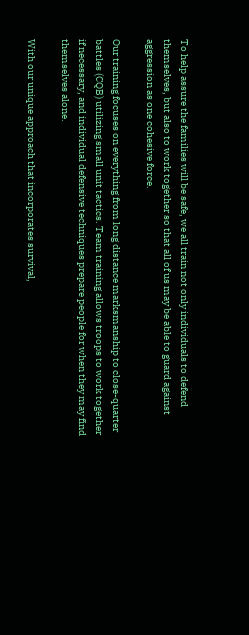To help assure the families will be safe, we all train not only individuals to defend themselves, but also to work together so that all of us may be able to guard against aggression as one cohesive force.

Our training focuses on everything from long distance marksmanship to close-quarter battles (CQB) utilizing small unit tactics. Team training allows troops to work together if necessary, and individual defensive techniques prepare people for when they may find themselves alone.

With our unique approach that incorporates survival,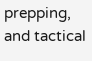prepping, and tactical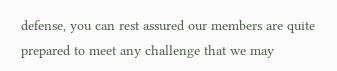defense, you can rest assured our members are quite prepared to meet any challenge that we may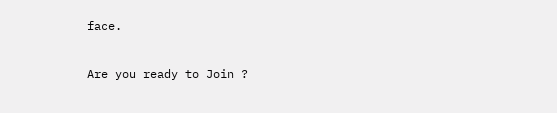face.

Are you ready to Join ?